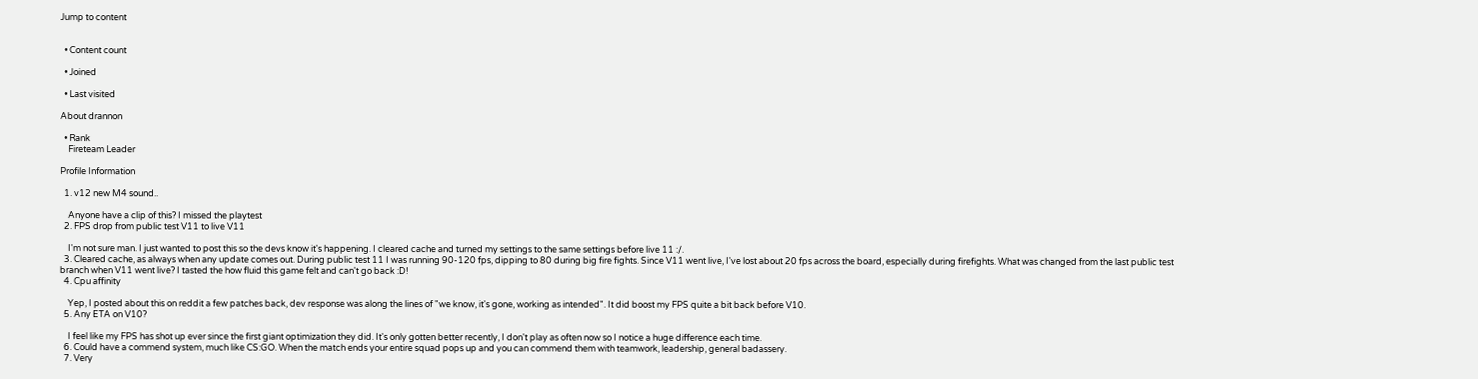Jump to content


  • Content count

  • Joined

  • Last visited

About drannon

  • Rank
    Fireteam Leader

Profile Information

  1. v12 new M4 sound..

    Anyone have a clip of this? I missed the playtest
  2. FPS drop from public test V11 to live V11

    I'm not sure man. I just wanted to post this so the devs know it's happening. I cleared cache and turned my settings to the same settings before live 11 :/.
  3. Cleared cache, as always when any update comes out. During public test 11 I was running 90-120 fps, dipping to 80 during big fire fights. Since V11 went live, I've lost about 20 fps across the board, especially during firefights. What was changed from the last public test branch when V11 went live? I tasted the how fluid this game felt and can't go back :D!
  4. Cpu affinity

    Yep, I posted about this on reddit a few patches back, dev response was along the lines of "we know, it's gone, working as intended". It did boost my FPS quite a bit back before V10.
  5. Any ETA on V10?

    I feel like my FPS has shot up ever since the first giant optimization they did. It's only gotten better recently, I don't play as often now so I notice a huge difference each time.
  6. Could have a commend system, much like CS:GO. When the match ends your entire squad pops up and you can commend them with teamwork, leadership, general badassery.
  7. Very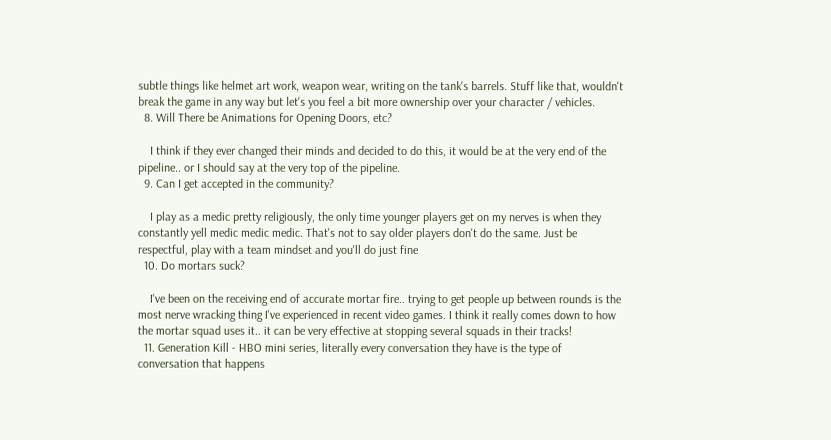subtle things like helmet art work, weapon wear, writing on the tank's barrels. Stuff like that, wouldn't break the game in any way but let's you feel a bit more ownership over your character / vehicles.
  8. Will There be Animations for Opening Doors, etc?

    I think if they ever changed their minds and decided to do this, it would be at the very end of the pipeline.. or I should say at the very top of the pipeline.
  9. Can I get accepted in the community?

    I play as a medic pretty religiously, the only time younger players get on my nerves is when they constantly yell medic medic medic. That's not to say older players don't do the same. Just be respectful, play with a team mindset and you'll do just fine
  10. Do mortars suck?

    I've been on the receiving end of accurate mortar fire.. trying to get people up between rounds is the most nerve wracking thing I've experienced in recent video games. I think it really comes down to how the mortar squad uses it.. it can be very effective at stopping several squads in their tracks!
  11. Generation Kill - HBO mini series, literally every conversation they have is the type of conversation that happens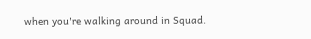when you're walking around in Squad.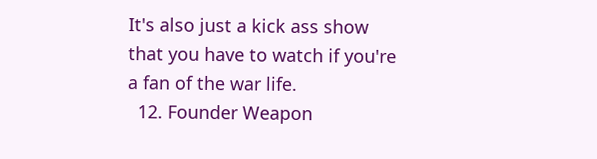It's also just a kick ass show that you have to watch if you're a fan of the war life.
  12. Founder Weapon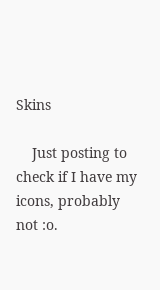Skins

    Just posting to check if I have my icons, probably not :o.